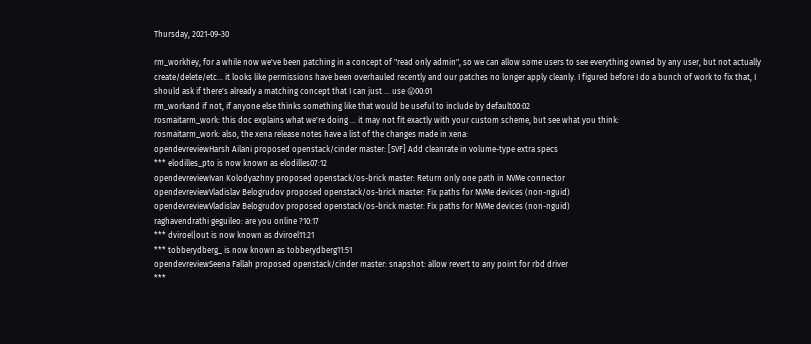Thursday, 2021-09-30

rm_workhey, for a while now we've been patching in a concept of "read only admin", so we can allow some users to see everything owned by any user, but not actually create/delete/etc... it looks like permissions have been overhauled recently and our patches no longer apply cleanly. I figured before I do a bunch of work to fix that, I should ask if there's already a matching concept that I can just ... use 😛00:01
rm_workand if not, if anyone else thinks something like that would be useful to include by default00:02
rosmaitarm_work: this doc explains what we're doing ... it may not fit exactly with your custom scheme, but see what you think:
rosmaitarm_work: also, the xena release notes have a list of the changes made in xena:
opendevreviewHarsh Ailani proposed openstack/cinder master: [SVF] Add cleanrate in volume-type extra specs
*** elodilles_pto is now known as elodilles07:12
opendevreviewIvan Kolodyazhny proposed openstack/os-brick master: Return only one path in NVMe connector
opendevreviewVladislav Belogrudov proposed openstack/os-brick master: Fix paths for NVMe devices (non-nguid)
opendevreviewVladislav Belogrudov proposed openstack/os-brick master: Fix paths for NVMe devices (non-nguid)
raghavendrathi geguileo: are you online ?10:17
*** dviroel|out is now known as dviroel11:21
*** tobberydberg_ is now known as tobberydberg11:51
opendevreviewSeena Fallah proposed openstack/cinder master: snapshot: allow revert to any point for rbd driver
***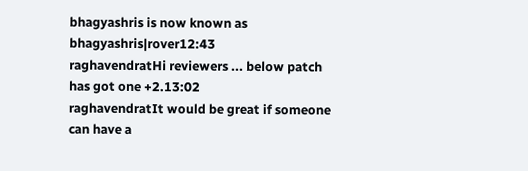bhagyashris is now known as bhagyashris|rover12:43
raghavendratHi reviewers ... below patch has got one +2.13:02
raghavendratIt would be great if someone can have a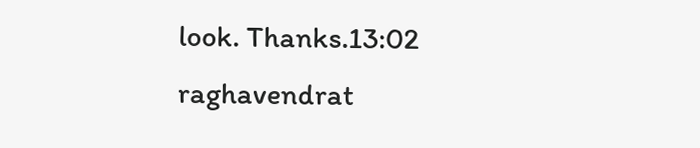look. Thanks.13:02
raghavendrat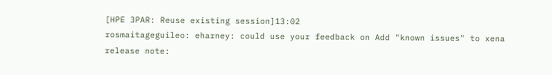[HPE 3PAR: Reuse existing session]13:02
rosmaitageguileo: eharney: could use your feedback on Add "known issues" to xena release note: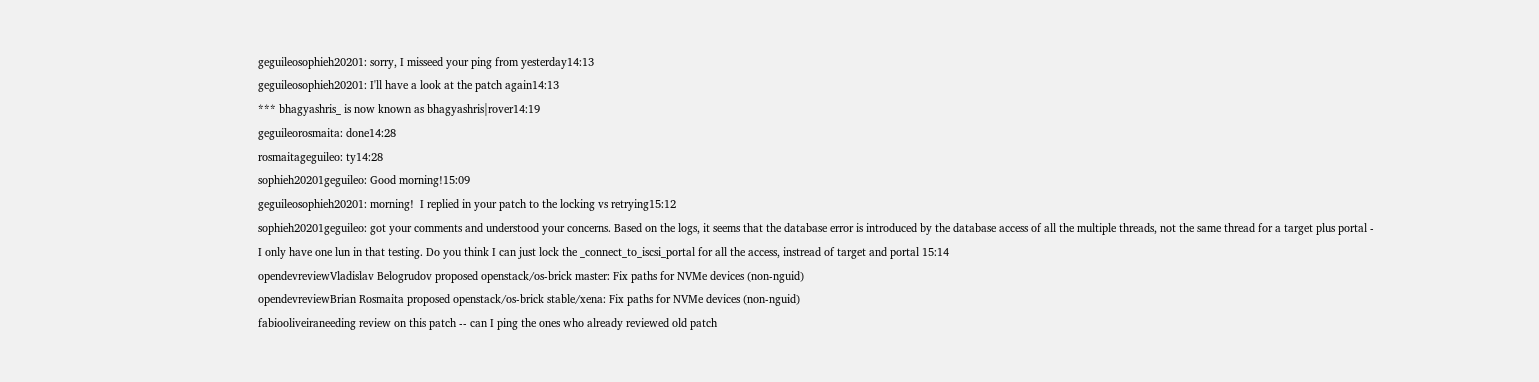geguileosophieh20201: sorry, I misseed your ping from yesterday14:13
geguileosophieh20201: I'll have a look at the patch again14:13
*** bhagyashris_ is now known as bhagyashris|rover14:19
geguileorosmaita: done14:28
rosmaitageguileo: ty14:28
sophieh20201geguileo: Good morning!15:09
geguileosophieh20201: morning!  I replied in your patch to the locking vs retrying15:12
sophieh20201geguileo: got your comments and understood your concerns. Based on the logs, it seems that the database error is introduced by the database access of all the multiple threads, not the same thread for a target plus portal - I only have one lun in that testing. Do you think I can just lock the _connect_to_iscsi_portal for all the access, instread of target and portal 15:14
opendevreviewVladislav Belogrudov proposed openstack/os-brick master: Fix paths for NVMe devices (non-nguid)
opendevreviewBrian Rosmaita proposed openstack/os-brick stable/xena: Fix paths for NVMe devices (non-nguid)
fabiooliveiraneeding review on this patch -- can I ping the ones who already reviewed old patch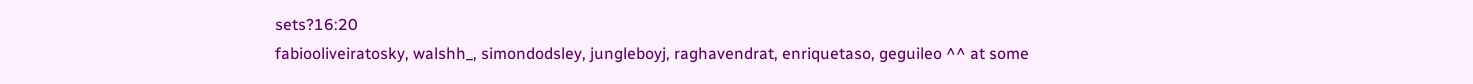sets?16:20
fabiooliveiratosky, walshh_, simondodsley, jungleboyj, raghavendrat, enriquetaso, geguileo ^^ at some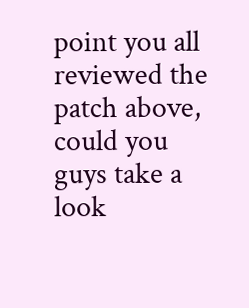point you all reviewed the patch above, could you guys take a look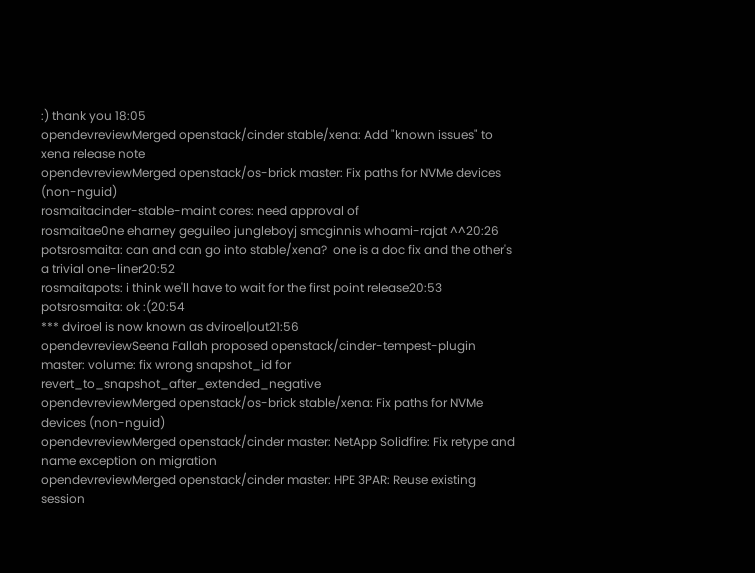:) thank you 18:05
opendevreviewMerged openstack/cinder stable/xena: Add "known issues" to xena release note
opendevreviewMerged openstack/os-brick master: Fix paths for NVMe devices (non-nguid)
rosmaitacinder-stable-maint cores: need approval of
rosmaitae0ne eharney geguileo jungleboyj smcginnis whoami-rajat ^^20:26
potsrosmaita: can and can go into stable/xena?  one is a doc fix and the other's a trivial one-liner20:52
rosmaitapots: i think we'll have to wait for the first point release20:53
potsrosmaita: ok :(20:54
*** dviroel is now known as dviroel|out21:56
opendevreviewSeena Fallah proposed openstack/cinder-tempest-plugin master: volume: fix wrong snapshot_id for revert_to_snapshot_after_extended_negative
opendevreviewMerged openstack/os-brick stable/xena: Fix paths for NVMe devices (non-nguid)
opendevreviewMerged openstack/cinder master: NetApp Solidfire: Fix retype and name exception on migration
opendevreviewMerged openstack/cinder master: HPE 3PAR: Reuse existing session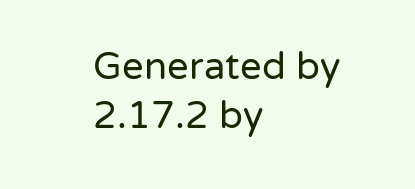Generated by 2.17.2 by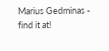Marius Gedminas - find it at!